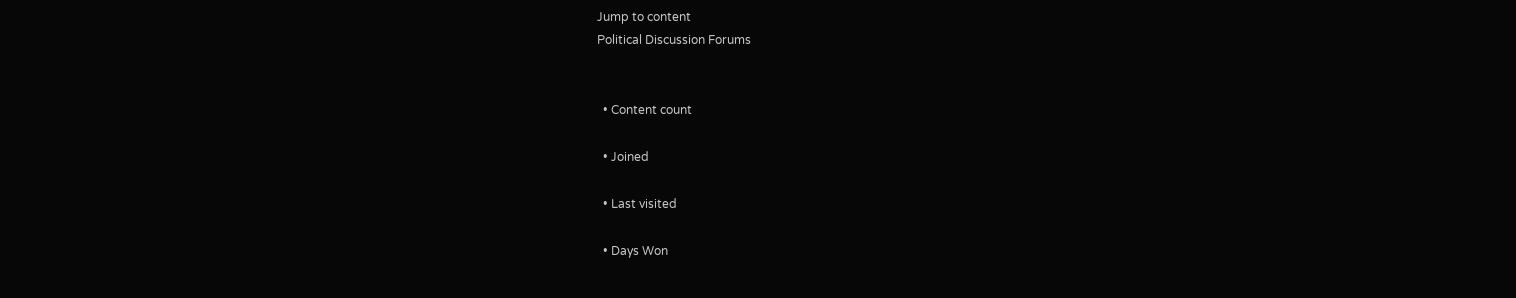Jump to content
Political Discussion Forums


  • Content count

  • Joined

  • Last visited

  • Days Won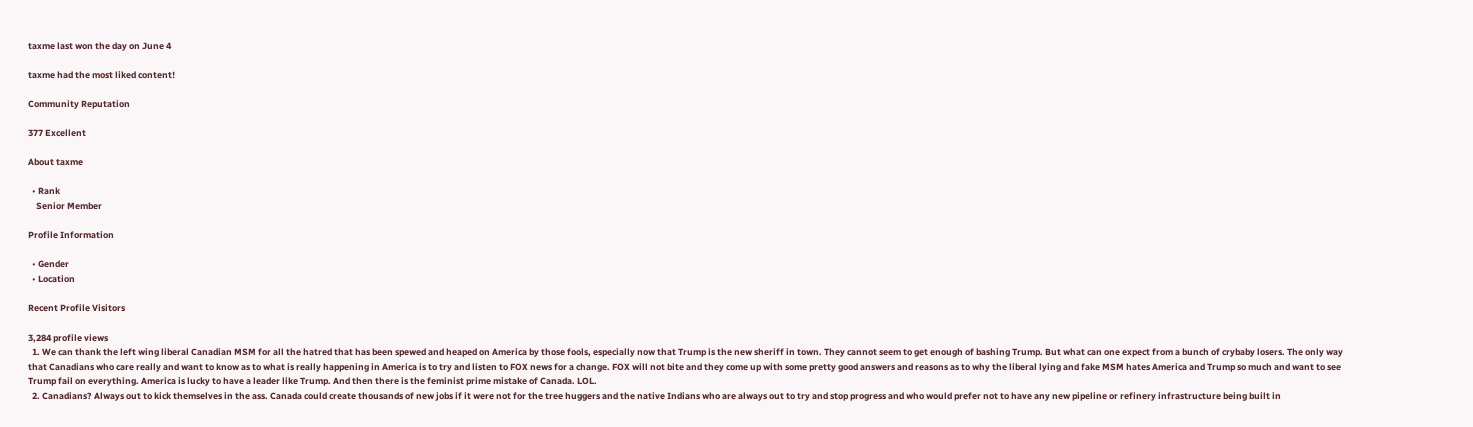taxme last won the day on June 4

taxme had the most liked content!

Community Reputation

377 Excellent

About taxme

  • Rank
    Senior Member

Profile Information

  • Gender
  • Location

Recent Profile Visitors

3,284 profile views
  1. We can thank the left wing liberal Canadian MSM for all the hatred that has been spewed and heaped on America by those fools, especially now that Trump is the new sheriff in town. They cannot seem to get enough of bashing Trump. But what can one expect from a bunch of crybaby losers. The only way that Canadians who care really and want to know as to what is really happening in America is to try and listen to FOX news for a change. FOX will not bite and they come up with some pretty good answers and reasons as to why the liberal lying and fake MSM hates America and Trump so much and want to see Trump fail on everything. America is lucky to have a leader like Trump. And then there is the feminist prime mistake of Canada. LOL.
  2. Canadians? Always out to kick themselves in the ass. Canada could create thousands of new jobs if it were not for the tree huggers and the native Indians who are always out to try and stop progress and who would prefer not to have any new pipeline or refinery infrastructure being built in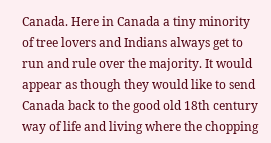Canada. Here in Canada a tiny minority of tree lovers and Indians always get to run and rule over the majority. It would appear as though they would like to send Canada back to the good old 18th century way of life and living where the chopping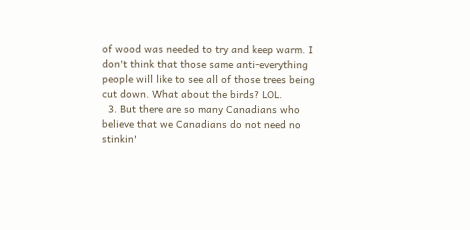of wood was needed to try and keep warm. I don't think that those same anti-everything people will like to see all of those trees being cut down. What about the birds? LOL.
  3. But there are so many Canadians who believe that we Canadians do not need no stinkin'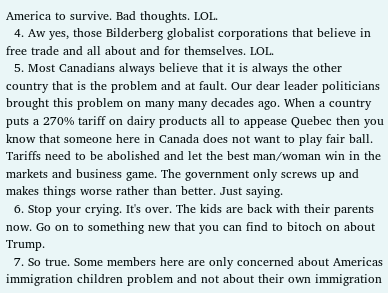America to survive. Bad thoughts. LOL.
  4. Aw yes, those Bilderberg globalist corporations that believe in free trade and all about and for themselves. LOL.
  5. Most Canadians always believe that it is always the other country that is the problem and at fault. Our dear leader politicians brought this problem on many many decades ago. When a country puts a 270% tariff on dairy products all to appease Quebec then you know that someone here in Canada does not want to play fair ball. Tariffs need to be abolished and let the best man/woman win in the markets and business game. The government only screws up and makes things worse rather than better. Just saying.
  6. Stop your crying. It's over. The kids are back with their parents now. Go on to something new that you can find to bitoch on about Trump.
  7. So true. Some members here are only concerned about Americas immigration children problem and not about their own immigration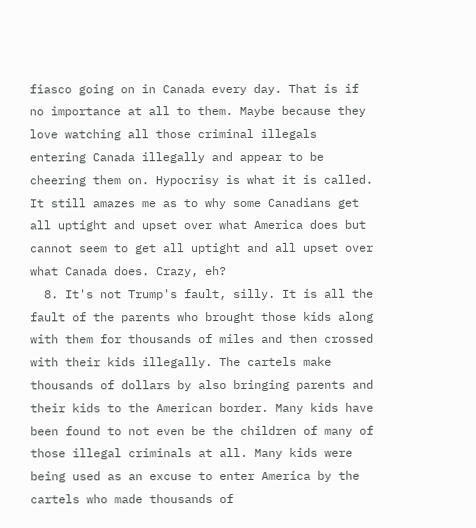fiasco going on in Canada every day. That is if no importance at all to them. Maybe because they love watching all those criminal illegals entering Canada illegally and appear to be cheering them on. Hypocrisy is what it is called. It still amazes me as to why some Canadians get all uptight and upset over what America does but cannot seem to get all uptight and all upset over what Canada does. Crazy, eh?
  8. It's not Trump's fault, silly. It is all the fault of the parents who brought those kids along with them for thousands of miles and then crossed with their kids illegally. The cartels make thousands of dollars by also bringing parents and their kids to the American border. Many kids have been found to not even be the children of many of those illegal criminals at all. Many kids were being used as an excuse to enter America by the cartels who made thousands of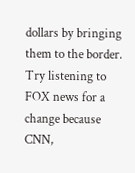dollars by bringing them to the border. Try listening to FOX news for a change because CNN,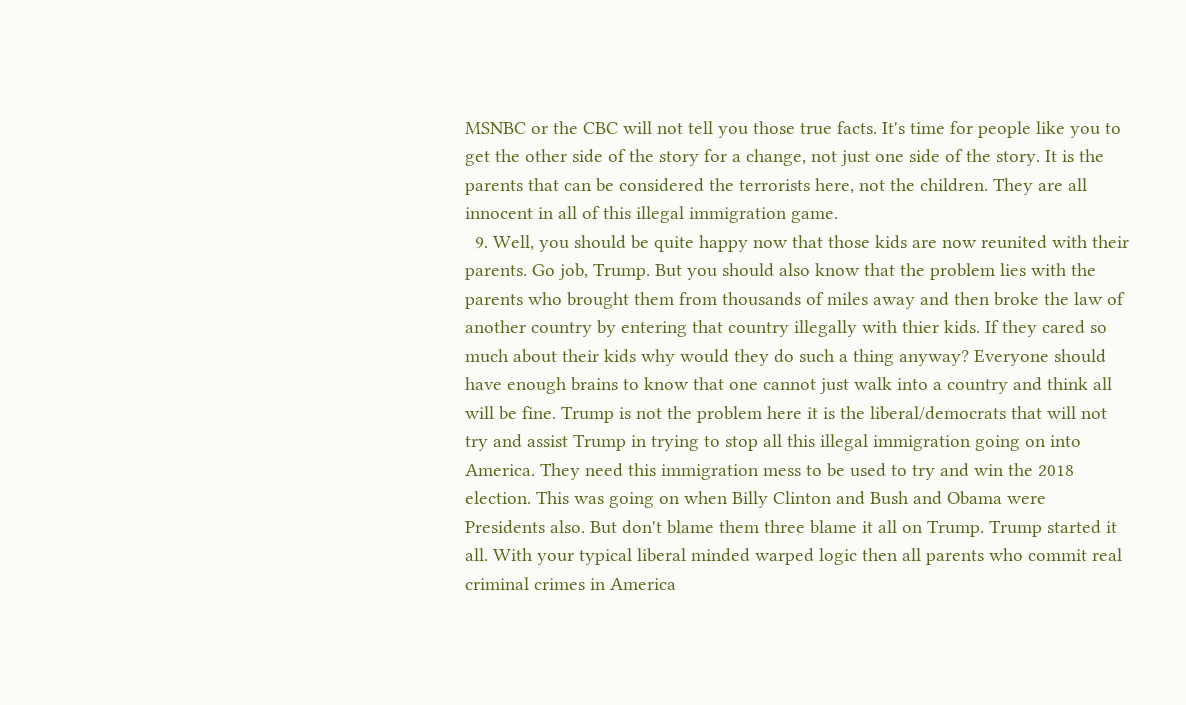MSNBC or the CBC will not tell you those true facts. It's time for people like you to get the other side of the story for a change, not just one side of the story. It is the parents that can be considered the terrorists here, not the children. They are all innocent in all of this illegal immigration game.
  9. Well, you should be quite happy now that those kids are now reunited with their parents. Go job, Trump. But you should also know that the problem lies with the parents who brought them from thousands of miles away and then broke the law of another country by entering that country illegally with thier kids. If they cared so much about their kids why would they do such a thing anyway? Everyone should have enough brains to know that one cannot just walk into a country and think all will be fine. Trump is not the problem here it is the liberal/democrats that will not try and assist Trump in trying to stop all this illegal immigration going on into America. They need this immigration mess to be used to try and win the 2018 election. This was going on when Billy Clinton and Bush and Obama were Presidents also. But don't blame them three blame it all on Trump. Trump started it all. With your typical liberal minded warped logic then all parents who commit real criminal crimes in America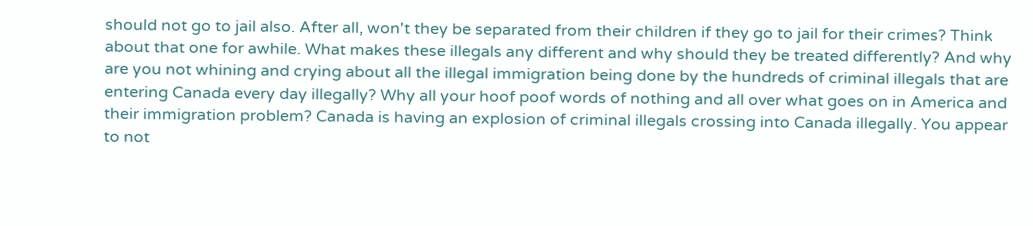should not go to jail also. After all, won't they be separated from their children if they go to jail for their crimes? Think about that one for awhile. What makes these illegals any different and why should they be treated differently? And why are you not whining and crying about all the illegal immigration being done by the hundreds of criminal illegals that are entering Canada every day illegally? Why all your hoof poof words of nothing and all over what goes on in America and their immigration problem? Canada is having an explosion of criminal illegals crossing into Canada illegally. You appear to not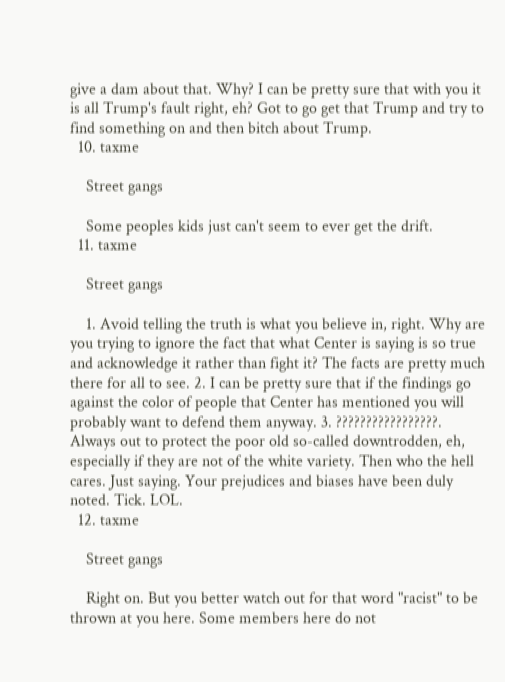give a dam about that. Why? I can be pretty sure that with you it is all Trump's fault right, eh? Got to go get that Trump and try to find something on and then bitch about Trump.
  10. taxme

    Street gangs

    Some peoples kids just can't seem to ever get the drift.
  11. taxme

    Street gangs

    1. Avoid telling the truth is what you believe in, right. Why are you trying to ignore the fact that what Center is saying is so true and acknowledge it rather than fight it? The facts are pretty much there for all to see. 2. I can be pretty sure that if the findings go against the color of people that Center has mentioned you will probably want to defend them anyway. 3. ?????????????????. Always out to protect the poor old so-called downtrodden, eh, especially if they are not of the white variety. Then who the hell cares. Just saying. Your prejudices and biases have been duly noted. Tick. LOL.
  12. taxme

    Street gangs

    Right on. But you better watch out for that word "racist" to be thrown at you here. Some members here do not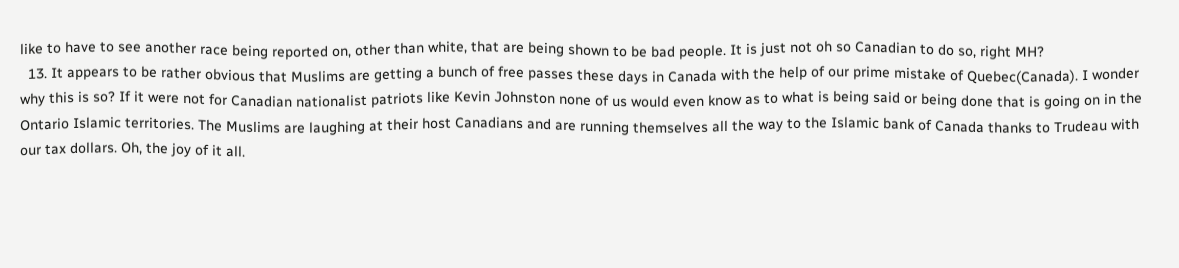like to have to see another race being reported on, other than white, that are being shown to be bad people. It is just not oh so Canadian to do so, right MH?
  13. It appears to be rather obvious that Muslims are getting a bunch of free passes these days in Canada with the help of our prime mistake of Quebec(Canada). I wonder why this is so? If it were not for Canadian nationalist patriots like Kevin Johnston none of us would even know as to what is being said or being done that is going on in the Ontario Islamic territories. The Muslims are laughing at their host Canadians and are running themselves all the way to the Islamic bank of Canada thanks to Trudeau with our tax dollars. Oh, the joy of it all.